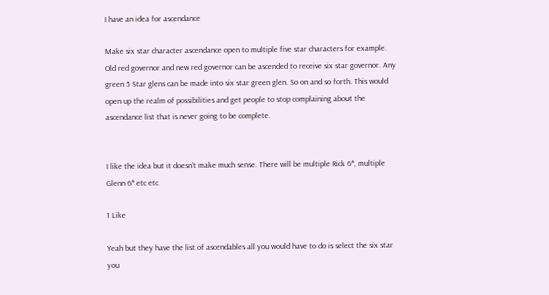I have an idea for ascendance

Make six star character ascendance open to multiple five star characters for example. Old red governor and new red governor can be ascended to receive six star governor. Any green 5 Star glens can be made into six star green glen. So on and so forth. This would open up the realm of possibilities and get people to stop complaining about the ascendance list that is never going to be complete.


I like the idea but it doesn’t make much sense. There will be multiple Rick 6*, multiple Glenn 6* etc etc

1 Like

Yeah but they have the list of ascendables all you would have to do is select the six star you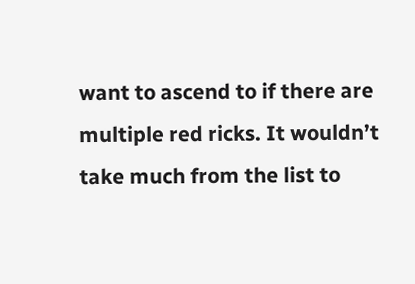want to ascend to if there are multiple red ricks. It wouldn’t take much from the list to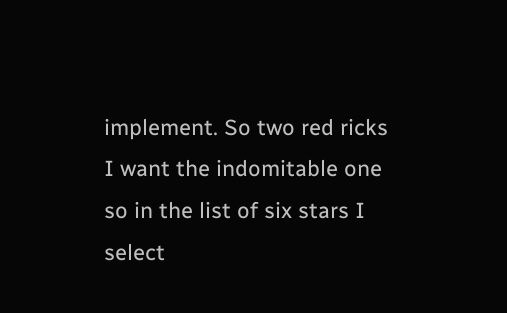implement. So two red ricks I want the indomitable one so in the list of six stars I select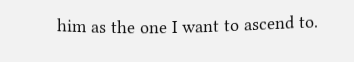him as the one I want to ascend to.